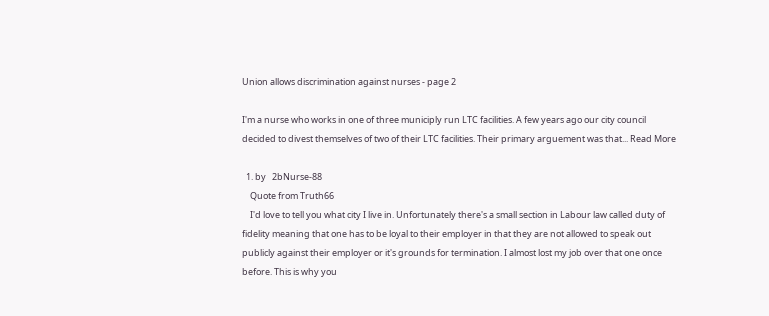Union allows discrimination against nurses - page 2

I'm a nurse who works in one of three municiply run LTC facilities. A few years ago our city council decided to divest themselves of two of their LTC facilities. Their primary arguement was that... Read More

  1. by   2bNurse-88
    Quote from Truth66
    I'd love to tell you what city I live in. Unfortunately there's a small section in Labour law called duty of fidelity meaning that one has to be loyal to their employer in that they are not allowed to speak out publicly against their employer or it's grounds for termination. I almost lost my job over that one once before. This is why you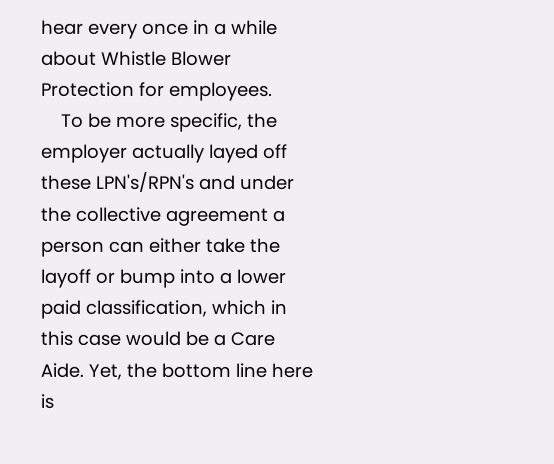hear every once in a while about Whistle Blower Protection for employees.
    To be more specific, the employer actually layed off these LPN's/RPN's and under the collective agreement a person can either take the layoff or bump into a lower paid classification, which in this case would be a Care Aide. Yet, the bottom line here is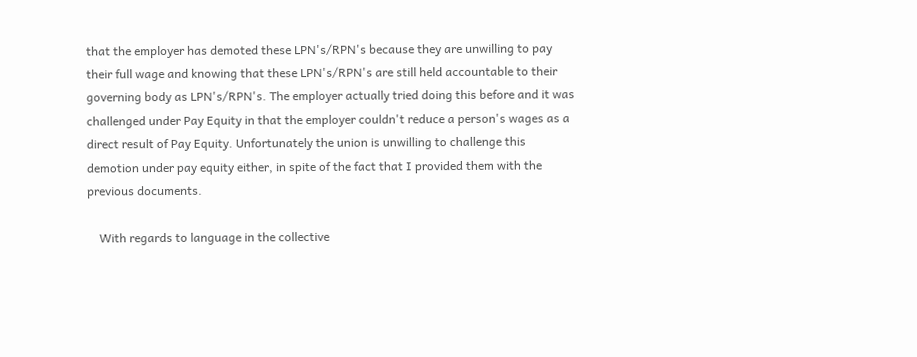that the employer has demoted these LPN's/RPN's because they are unwilling to pay their full wage and knowing that these LPN's/RPN's are still held accountable to their governing body as LPN's/RPN's. The employer actually tried doing this before and it was challenged under Pay Equity in that the employer couldn't reduce a person's wages as a direct result of Pay Equity. Unfortunately the union is unwilling to challenge this demotion under pay equity either, in spite of the fact that I provided them with the previous documents.

    With regards to language in the collective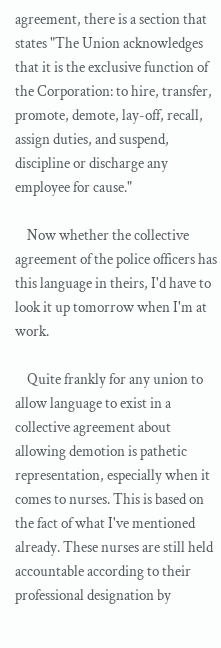agreement, there is a section that states "The Union acknowledges that it is the exclusive function of the Corporation: to hire, transfer, promote, demote, lay-off, recall, assign duties, and suspend, discipline or discharge any employee for cause."

    Now whether the collective agreement of the police officers has this language in theirs, I'd have to look it up tomorrow when I'm at work.

    Quite frankly for any union to allow language to exist in a collective agreement about allowing demotion is pathetic representation, especially when it comes to nurses. This is based on the fact of what I've mentioned already. These nurses are still held accountable according to their professional designation by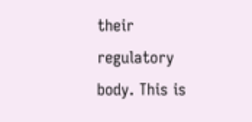their regulatory body. This is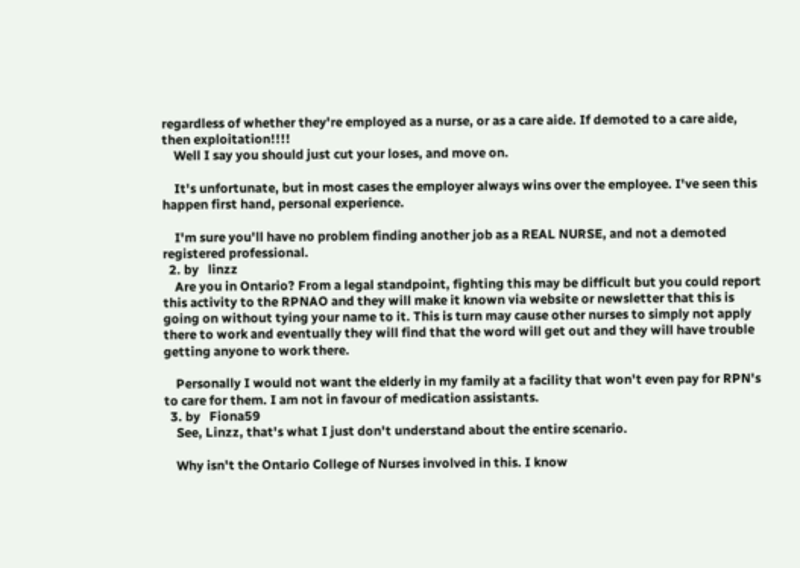regardless of whether they're employed as a nurse, or as a care aide. If demoted to a care aide, then exploitation!!!!
    Well I say you should just cut your loses, and move on.

    It's unfortunate, but in most cases the employer always wins over the employee. I've seen this happen first hand, personal experience.

    I'm sure you'll have no problem finding another job as a REAL NURSE, and not a demoted registered professional.
  2. by   linzz
    Are you in Ontario? From a legal standpoint, fighting this may be difficult but you could report this activity to the RPNAO and they will make it known via website or newsletter that this is going on without tying your name to it. This is turn may cause other nurses to simply not apply there to work and eventually they will find that the word will get out and they will have trouble getting anyone to work there.

    Personally I would not want the elderly in my family at a facility that won't even pay for RPN's to care for them. I am not in favour of medication assistants.
  3. by   Fiona59
    See, Linzz, that's what I just don't understand about the entire scenario.

    Why isn't the Ontario College of Nurses involved in this. I know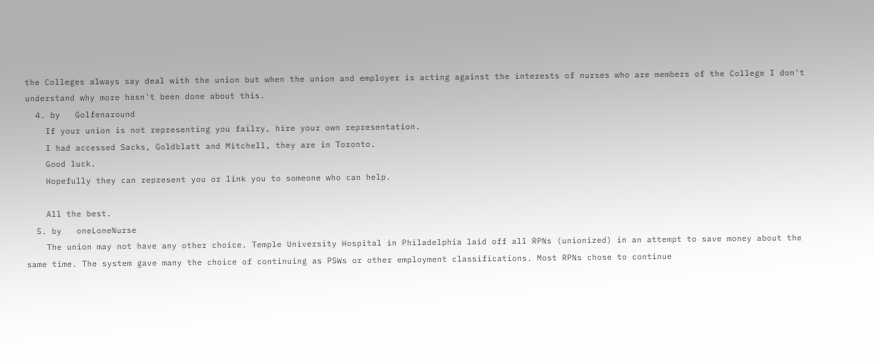the Colleges always say deal with the union but when the union and employer is acting against the interests of nurses who are members of the College I don't understand why more hasn't been done about this.
  4. by   Golfenaround
    If your union is not representing you failry, hire your own representation.
    I had accessed Sacks, Goldblatt and Mitchell, they are in Toronto.
    Good luck.
    Hopefully they can represent you or link you to someone who can help.

    All the best.
  5. by   oneLoneNurse
    The union may not have any other choice. Temple University Hospital in Philadelphia laid off all RPNs (unionized) in an attempt to save money about the same time. The system gave many the choice of continuing as PSWs or other employment classifications. Most RPNs chose to continue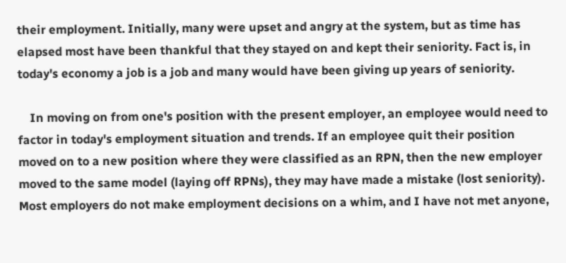their employment. Initially, many were upset and angry at the system, but as time has elapsed most have been thankful that they stayed on and kept their seniority. Fact is, in today's economy a job is a job and many would have been giving up years of seniority.

    In moving on from one's position with the present employer, an employee would need to factor in today's employment situation and trends. If an employee quit their position moved on to a new position where they were classified as an RPN, then the new employer moved to the same model (laying off RPNs), they may have made a mistake (lost seniority). Most employers do not make employment decisions on a whim, and I have not met anyone,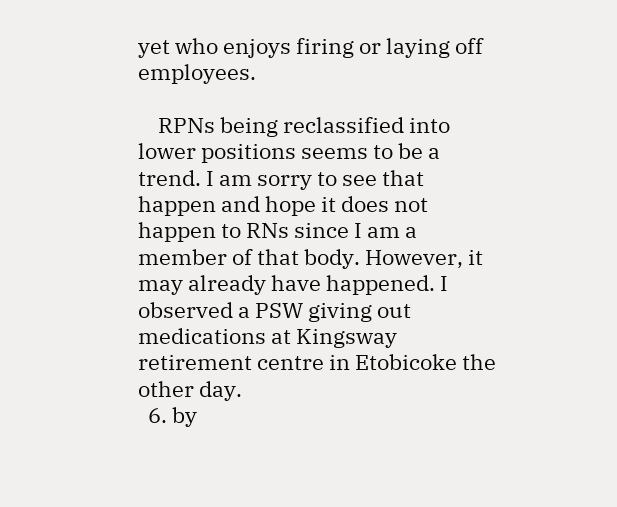yet who enjoys firing or laying off employees.

    RPNs being reclassified into lower positions seems to be a trend. I am sorry to see that happen and hope it does not happen to RNs since I am a member of that body. However, it may already have happened. I observed a PSW giving out medications at Kingsway retirement centre in Etobicoke the other day.
  6. by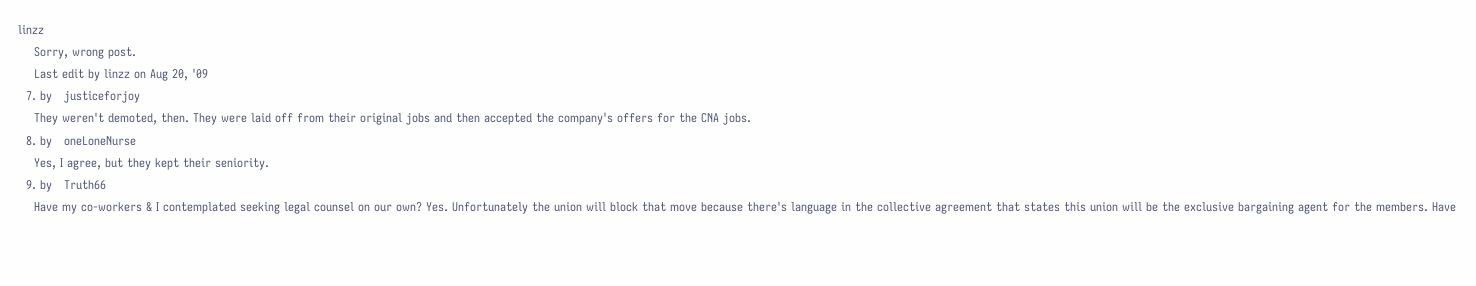linzz
    Sorry, wrong post.
    Last edit by linzz on Aug 20, '09
  7. by   justiceforjoy
    They weren't demoted, then. They were laid off from their original jobs and then accepted the company's offers for the CNA jobs.
  8. by   oneLoneNurse
    Yes, I agree, but they kept their seniority.
  9. by   Truth66
    Have my co-workers & I contemplated seeking legal counsel on our own? Yes. Unfortunately the union will block that move because there's language in the collective agreement that states this union will be the exclusive bargaining agent for the members. Have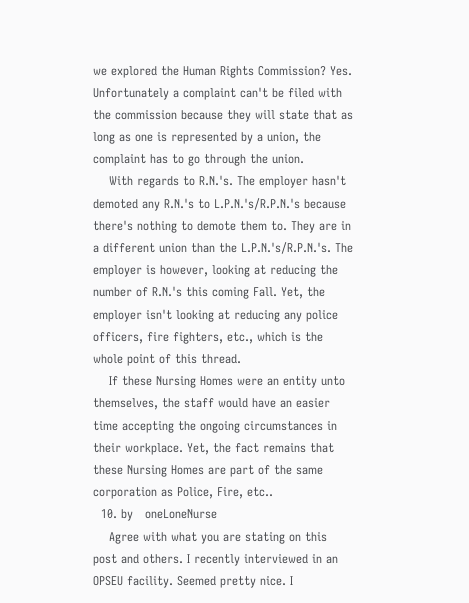we explored the Human Rights Commission? Yes. Unfortunately a complaint can't be filed with the commission because they will state that as long as one is represented by a union, the complaint has to go through the union.
    With regards to R.N.'s. The employer hasn't demoted any R.N.'s to L.P.N.'s/R.P.N.'s because there's nothing to demote them to. They are in a different union than the L.P.N.'s/R.P.N.'s. The employer is however, looking at reducing the number of R.N.'s this coming Fall. Yet, the employer isn't looking at reducing any police officers, fire fighters, etc., which is the whole point of this thread.
    If these Nursing Homes were an entity unto themselves, the staff would have an easier time accepting the ongoing circumstances in their workplace. Yet, the fact remains that these Nursing Homes are part of the same corporation as Police, Fire, etc..
  10. by   oneLoneNurse
    Agree with what you are stating on this post and others. I recently interviewed in an OPSEU facility. Seemed pretty nice. I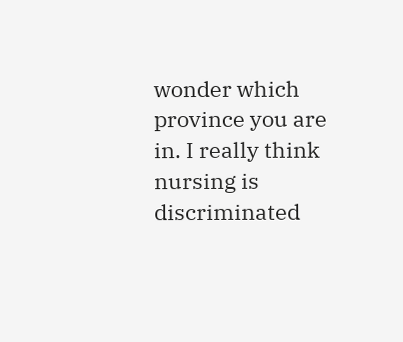wonder which province you are in. I really think nursing is discriminated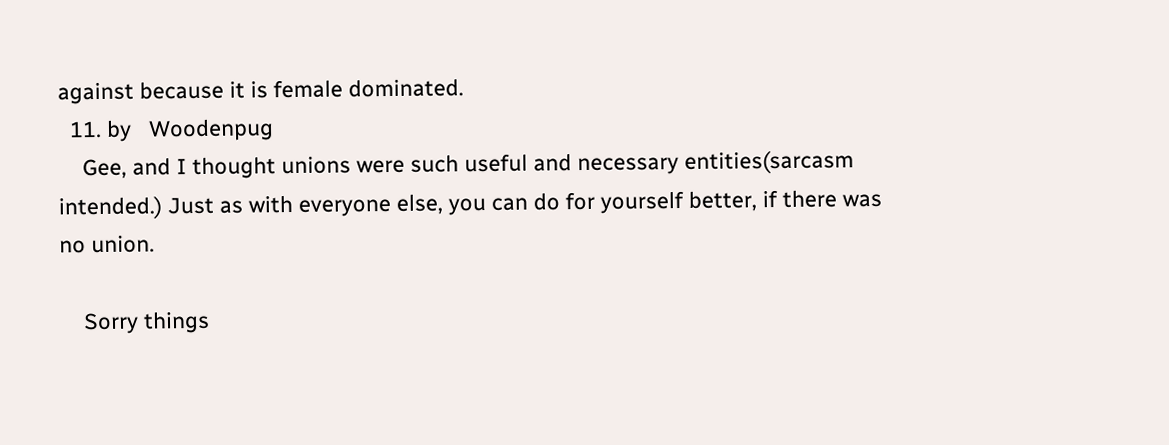against because it is female dominated.
  11. by   Woodenpug
    Gee, and I thought unions were such useful and necessary entities(sarcasm intended.) Just as with everyone else, you can do for yourself better, if there was no union.

    Sorry things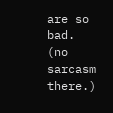are so bad. (no sarcasm there.)